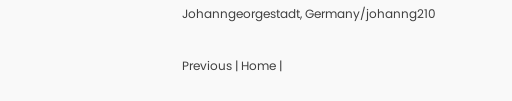Johanngeorgestadt, Germany/johanng210

Previous | Home |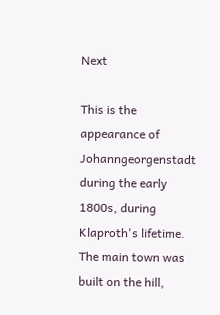Next

This is the appearance of Johanngeorgenstadt during the early 1800s, during Klaproth's lifetime. The main town was built on the hill,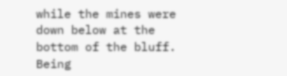while the mines were down below at the bottom of the bluff. Being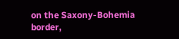on the Saxony-Bohemia border,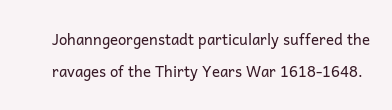Johanngeorgenstadt particularly suffered the ravages of the Thirty Years War 1618-1648.